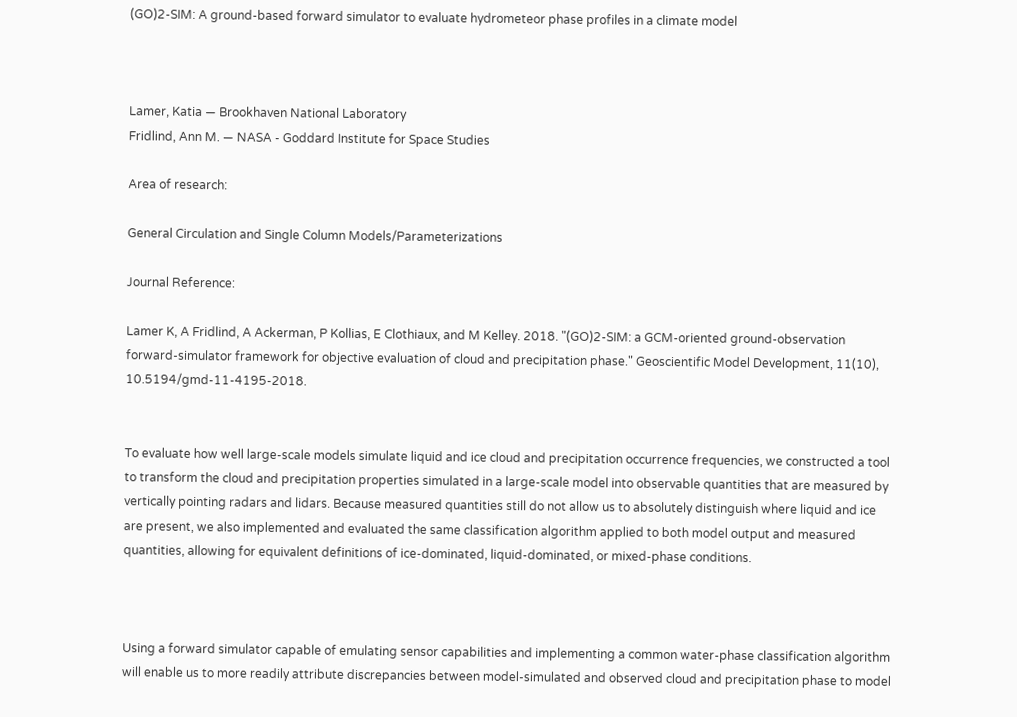(GO)2-SIM: A ground-based forward simulator to evaluate hydrometeor phase profiles in a climate model



Lamer, Katia — Brookhaven National Laboratory
Fridlind, Ann M. — NASA - Goddard Institute for Space Studies

Area of research:

General Circulation and Single Column Models/Parameterizations

Journal Reference:

Lamer K, A Fridlind, A Ackerman, P Kollias, E Clothiaux, and M Kelley. 2018. "(GO)2-SIM: a GCM-oriented ground-observation forward-simulator framework for objective evaluation of cloud and precipitation phase." Geoscientific Model Development, 11(10), 10.5194/gmd-11-4195-2018.


To evaluate how well large-scale models simulate liquid and ice cloud and precipitation occurrence frequencies, we constructed a tool to transform the cloud and precipitation properties simulated in a large-scale model into observable quantities that are measured by vertically pointing radars and lidars. Because measured quantities still do not allow us to absolutely distinguish where liquid and ice are present, we also implemented and evaluated the same classification algorithm applied to both model output and measured quantities, allowing for equivalent definitions of ice-dominated, liquid-dominated, or mixed-phase conditions.



Using a forward simulator capable of emulating sensor capabilities and implementing a common water-phase classification algorithm will enable us to more readily attribute discrepancies between model-simulated and observed cloud and precipitation phase to model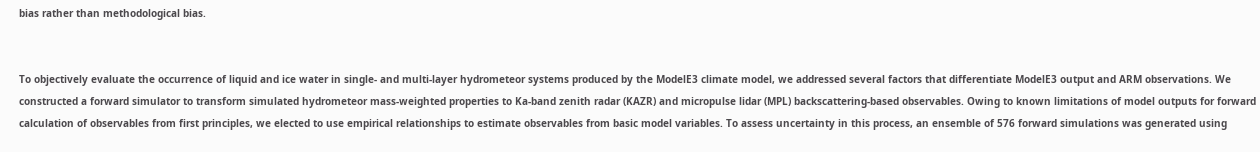bias rather than methodological bias.


To objectively evaluate the occurrence of liquid and ice water in single- and multi-layer hydrometeor systems produced by the ModelE3 climate model, we addressed several factors that differentiate ModelE3 output and ARM observations. We constructed a forward simulator to transform simulated hydrometeor mass-weighted properties to Ka-band zenith radar (KAZR) and micropulse lidar (MPL) backscattering-based observables. Owing to known limitations of model outputs for forward calculation of observables from first principles, we elected to use empirical relationships to estimate observables from basic model variables. To assess uncertainty in this process, an ensemble of 576 forward simulations was generated using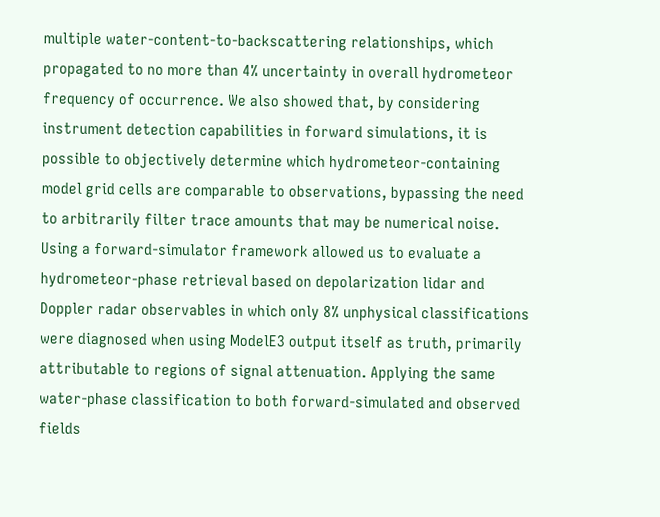multiple water-content-to-backscattering relationships, which propagated to no more than 4% uncertainty in overall hydrometeor frequency of occurrence. We also showed that, by considering instrument detection capabilities in forward simulations, it is possible to objectively determine which hydrometeor-containing model grid cells are comparable to observations, bypassing the need to arbitrarily filter trace amounts that may be numerical noise. Using a forward-simulator framework allowed us to evaluate a hydrometeor-phase retrieval based on depolarization lidar and Doppler radar observables in which only 8% unphysical classifications were diagnosed when using ModelE3 output itself as truth, primarily attributable to regions of signal attenuation. Applying the same water-phase classification to both forward-simulated and observed fields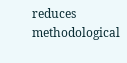reduces methodological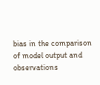bias in the comparison of model output and observations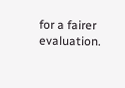for a fairer evaluation.